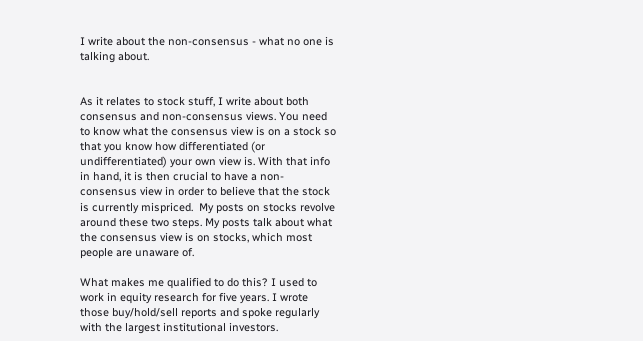I write about the non-consensus - what no one is talking about.


As it relates to stock stuff, I write about both consensus and non-consensus views. You need to know what the consensus view is on a stock so that you know how differentiated (or undifferentiated) your own view is. With that info in hand, it is then crucial to have a non-consensus view in order to believe that the stock is currently mispriced.  My posts on stocks revolve around these two steps. My posts talk about what the consensus view is on stocks, which most people are unaware of.

What makes me qualified to do this? I used to work in equity research for five years. I wrote those buy/hold/sell reports and spoke regularly with the largest institutional investors.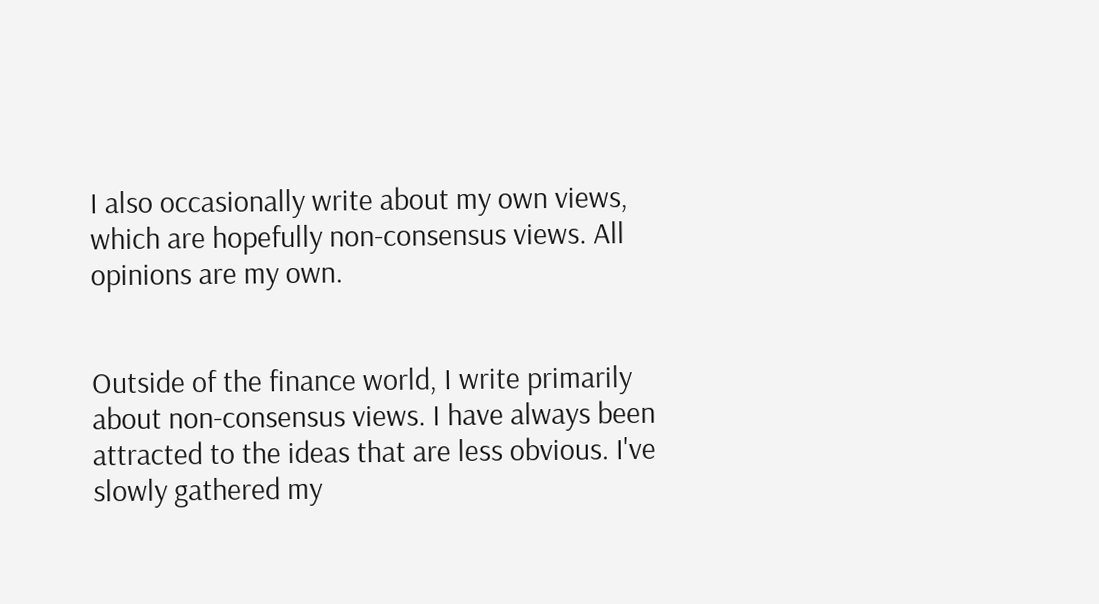I also occasionally write about my own views, which are hopefully non-consensus views. All opinions are my own.


Outside of the finance world, I write primarily about non-consensus views. I have always been attracted to the ideas that are less obvious. I've slowly gathered my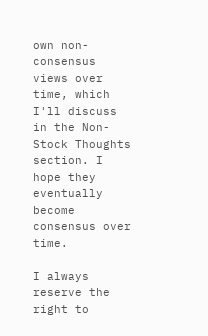own non-consensus views over time, which I'll discuss in the Non-Stock Thoughts section. I hope they eventually become consensus over time.

I always reserve the right to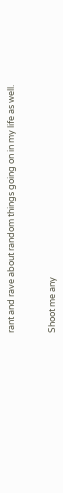rant and rave about random things going on in my life as well.


Shoot me any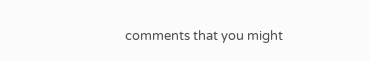comments that you might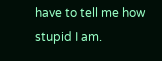have to tell me how stupid I am.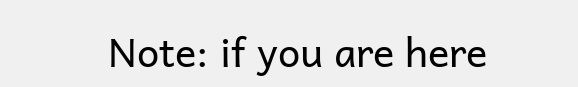Note: if you are here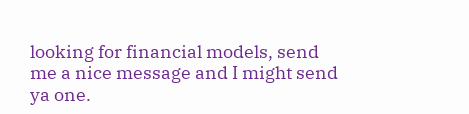looking for financial models, send me a nice message and I might send ya one.